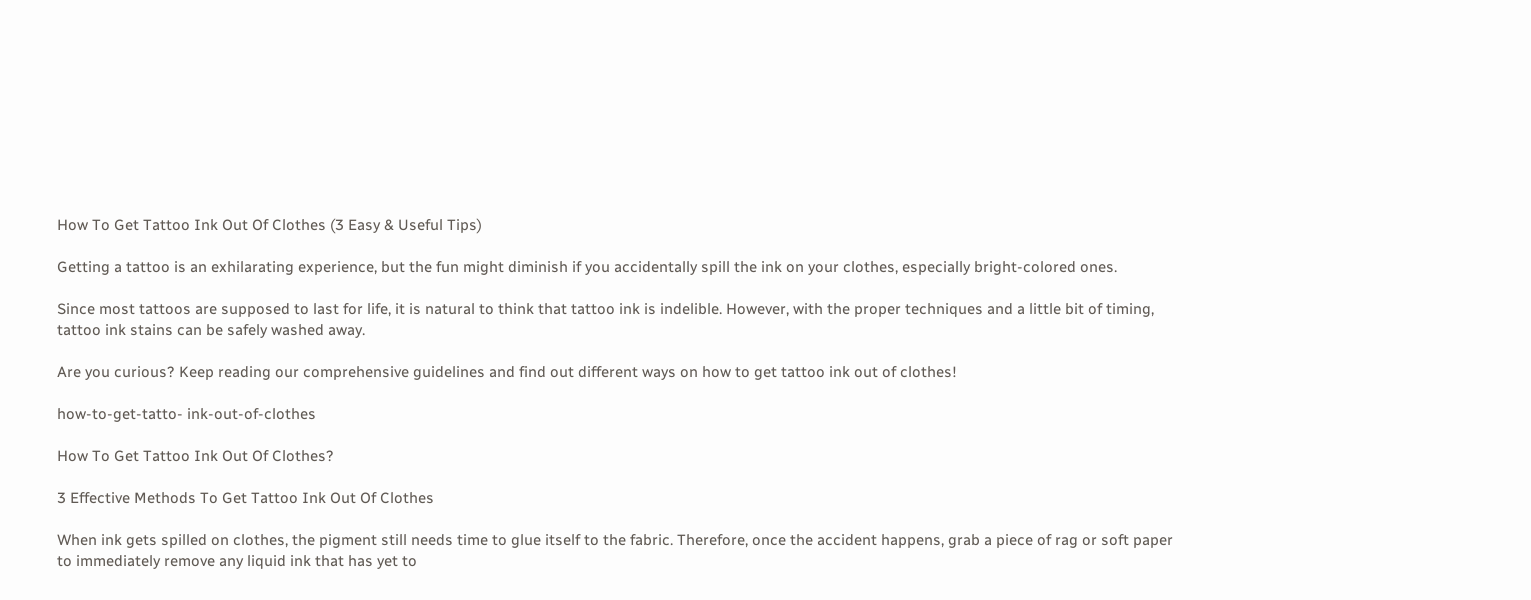How To Get Tattoo Ink Out Of Clothes (3 Easy & Useful Tips)

Getting a tattoo is an exhilarating experience, but the fun might diminish if you accidentally spill the ink on your clothes, especially bright-colored ones.

Since most tattoos are supposed to last for life, it is natural to think that tattoo ink is indelible. However, with the proper techniques and a little bit of timing, tattoo ink stains can be safely washed away.

Are you curious? Keep reading our comprehensive guidelines and find out different ways on how to get tattoo ink out of clothes!

how-to-get-tatto- ink-out-of-clothes

How To Get Tattoo Ink Out Of Clothes?

3 Effective Methods To Get Tattoo Ink Out Of Clothes

When ink gets spilled on clothes, the pigment still needs time to glue itself to the fabric. Therefore, once the accident happens, grab a piece of rag or soft paper to immediately remove any liquid ink that has yet to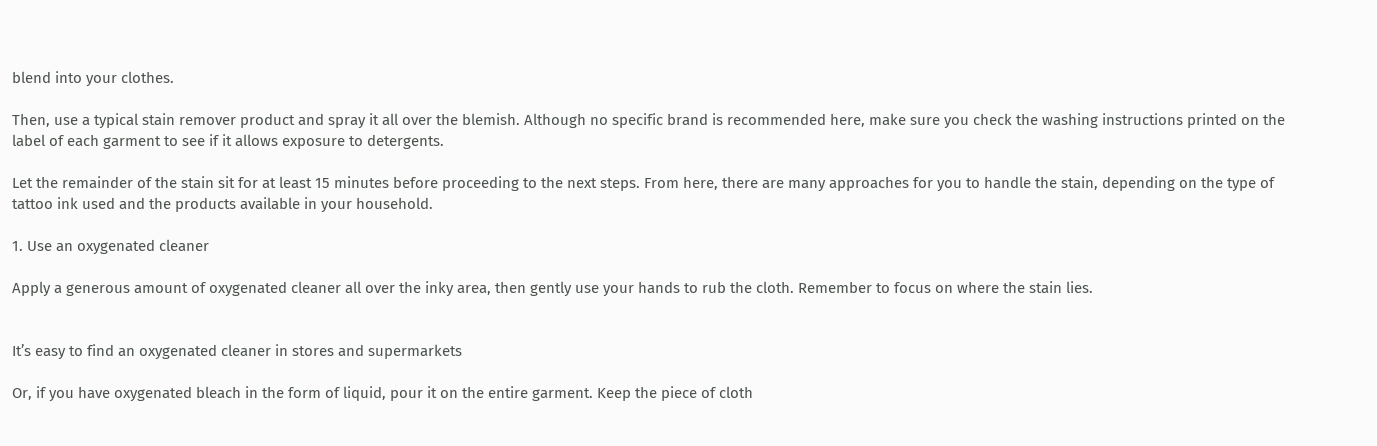blend into your clothes.

Then, use a typical stain remover product and spray it all over the blemish. Although no specific brand is recommended here, make sure you check the washing instructions printed on the label of each garment to see if it allows exposure to detergents.

Let the remainder of the stain sit for at least 15 minutes before proceeding to the next steps. From here, there are many approaches for you to handle the stain, depending on the type of tattoo ink used and the products available in your household.

1. Use an oxygenated cleaner

Apply a generous amount of oxygenated cleaner all over the inky area, then gently use your hands to rub the cloth. Remember to focus on where the stain lies.


It’s easy to find an oxygenated cleaner in stores and supermarkets

Or, if you have oxygenated bleach in the form of liquid, pour it on the entire garment. Keep the piece of cloth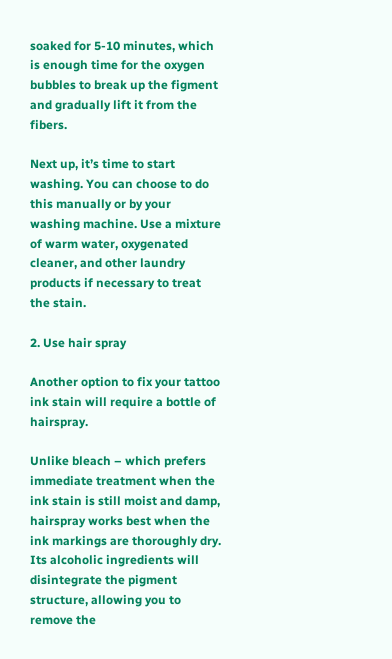soaked for 5-10 minutes, which is enough time for the oxygen bubbles to break up the figment and gradually lift it from the fibers.

Next up, it’s time to start washing. You can choose to do this manually or by your washing machine. Use a mixture of warm water, oxygenated cleaner, and other laundry products if necessary to treat the stain.

2. Use hair spray

Another option to fix your tattoo ink stain will require a bottle of hairspray.

Unlike bleach – which prefers immediate treatment when the ink stain is still moist and damp, hairspray works best when the ink markings are thoroughly dry. Its alcoholic ingredients will disintegrate the pigment structure, allowing you to remove the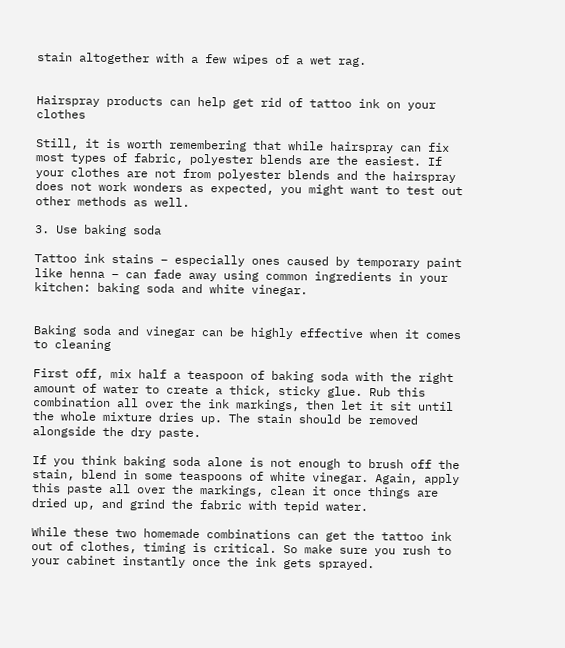stain altogether with a few wipes of a wet rag.


Hairspray products can help get rid of tattoo ink on your clothes

Still, it is worth remembering that while hairspray can fix most types of fabric, polyester blends are the easiest. If your clothes are not from polyester blends and the hairspray does not work wonders as expected, you might want to test out other methods as well.

3. Use baking soda

Tattoo ink stains – especially ones caused by temporary paint like henna – can fade away using common ingredients in your kitchen: baking soda and white vinegar.


Baking soda and vinegar can be highly effective when it comes to cleaning

First off, mix half a teaspoon of baking soda with the right amount of water to create a thick, sticky glue. Rub this combination all over the ink markings, then let it sit until the whole mixture dries up. The stain should be removed alongside the dry paste.

If you think baking soda alone is not enough to brush off the stain, blend in some teaspoons of white vinegar. Again, apply this paste all over the markings, clean it once things are dried up, and grind the fabric with tepid water.

While these two homemade combinations can get the tattoo ink out of clothes, timing is critical. So make sure you rush to your cabinet instantly once the ink gets sprayed.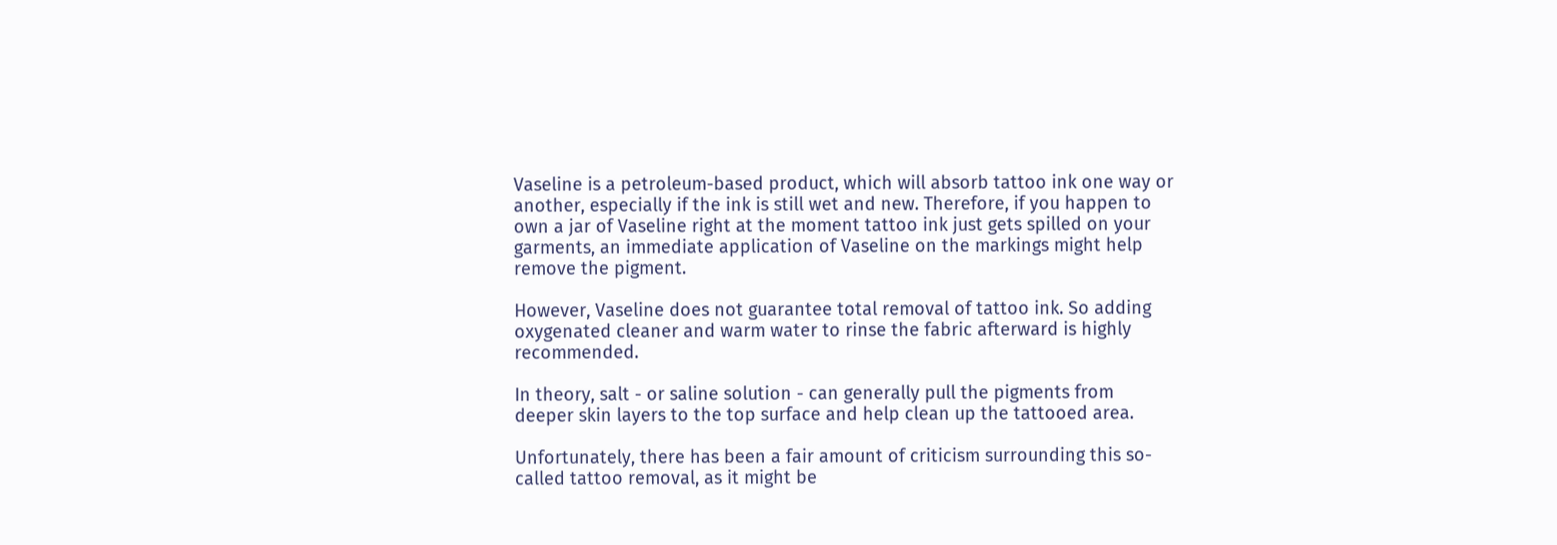Vaseline is a petroleum-based product, which will absorb tattoo ink one way or another, especially if the ink is still wet and new. Therefore, if you happen to own a jar of Vaseline right at the moment tattoo ink just gets spilled on your garments, an immediate application of Vaseline on the markings might help remove the pigment.

However, Vaseline does not guarantee total removal of tattoo ink. So adding oxygenated cleaner and warm water to rinse the fabric afterward is highly recommended.

In theory, salt - or saline solution - can generally pull the pigments from deeper skin layers to the top surface and help clean up the tattooed area.

Unfortunately, there has been a fair amount of criticism surrounding this so-called tattoo removal, as it might be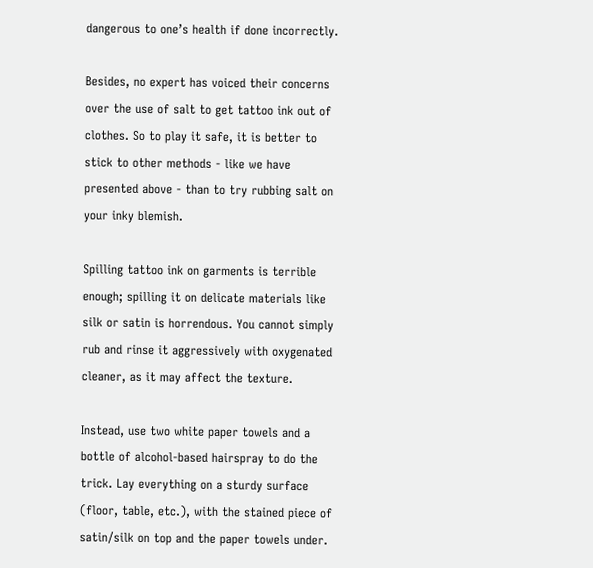dangerous to one’s health if done incorrectly.

Besides, no expert has voiced their concerns over the use of salt to get tattoo ink out of clothes. So to play it safe, it is better to stick to other methods - like we have presented above - than to try rubbing salt on your inky blemish.

Spilling tattoo ink on garments is terrible enough; spilling it on delicate materials like silk or satin is horrendous. You cannot simply rub and rinse it aggressively with oxygenated cleaner, as it may affect the texture.

Instead, use two white paper towels and a bottle of alcohol-based hairspray to do the trick. Lay everything on a sturdy surface (floor, table, etc.), with the stained piece of satin/silk on top and the paper towels under.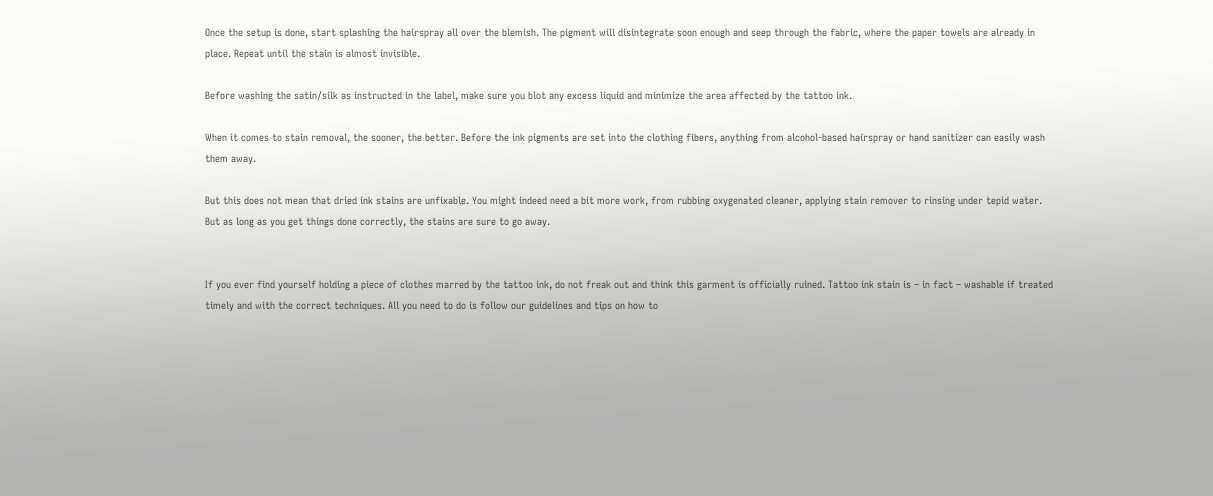Once the setup is done, start splashing the hairspray all over the blemish. The pigment will disintegrate soon enough and seep through the fabric, where the paper towels are already in place. Repeat until the stain is almost invisible.

Before washing the satin/silk as instructed in the label, make sure you blot any excess liquid and minimize the area affected by the tattoo ink.

When it comes to stain removal, the sooner, the better. Before the ink pigments are set into the clothing fibers, anything from alcohol-based hairspray or hand sanitizer can easily wash them away.

But this does not mean that dried ink stains are unfixable. You might indeed need a bit more work, from rubbing oxygenated cleaner, applying stain remover to rinsing under tepid water. But as long as you get things done correctly, the stains are sure to go away.


If you ever find yourself holding a piece of clothes marred by the tattoo ink, do not freak out and think this garment is officially ruined. Tattoo ink stain is – in fact – washable if treated timely and with the correct techniques. All you need to do is follow our guidelines and tips on how to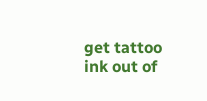get tattoo ink out of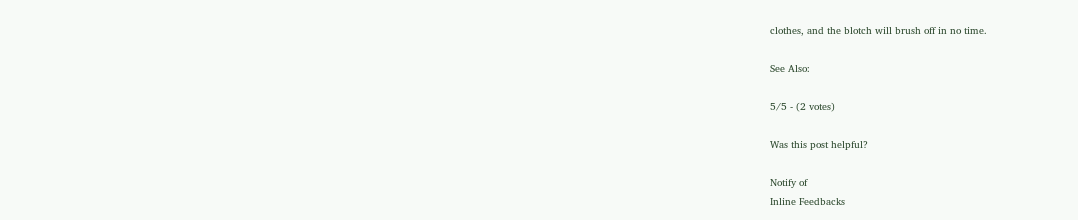clothes, and the blotch will brush off in no time.

See Also:

5/5 - (2 votes)

Was this post helpful?

Notify of
Inline Feedbacks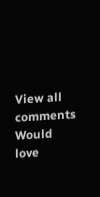View all comments
Would love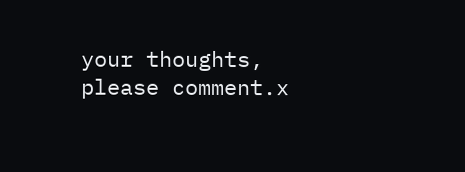your thoughts, please comment.x